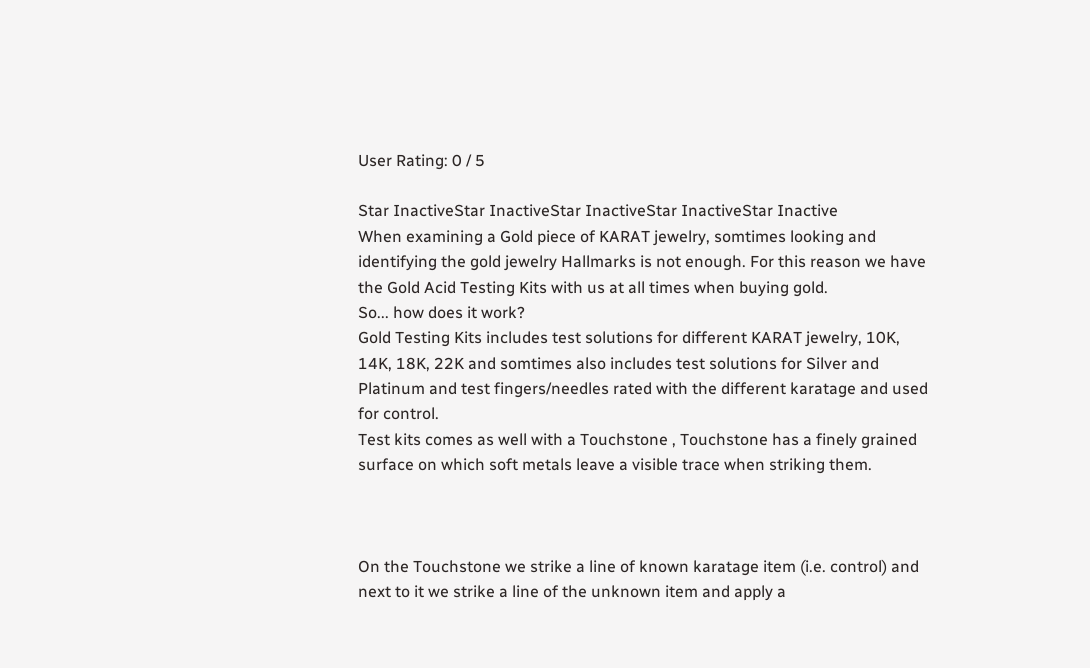User Rating: 0 / 5

Star InactiveStar InactiveStar InactiveStar InactiveStar Inactive
When examining a Gold piece of KARAT jewelry, somtimes looking and identifying the gold jewelry Hallmarks is not enough. For this reason we have the Gold Acid Testing Kits with us at all times when buying gold.
So... how does it work?
Gold Testing Kits includes test solutions for different KARAT jewelry, 10K, 14K, 18K, 22K and somtimes also includes test solutions for Silver and Platinum and test fingers/needles rated with the different karatage and used for control.
Test kits comes as well with a Touchstone , Touchstone has a finely grained surface on which soft metals leave a visible trace when striking them.



On the Touchstone we strike a line of known karatage item (i.e. control) and next to it we strike a line of the unknown item and apply a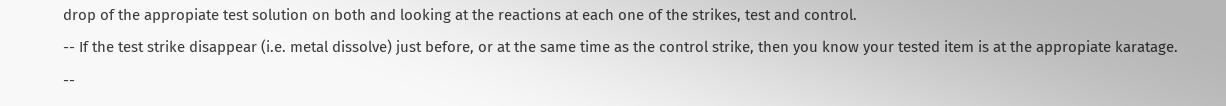drop of the appropiate test solution on both and looking at the reactions at each one of the strikes, test and control.
-- If the test strike disappear (i.e. metal dissolve) just before, or at the same time as the control strike, then you know your tested item is at the appropiate karatage.
--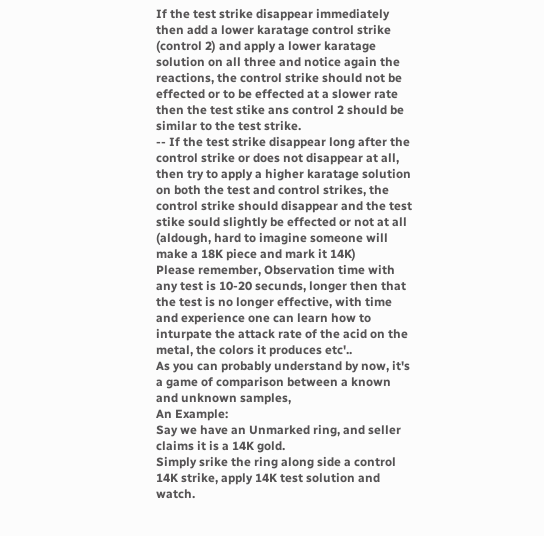If the test strike disappear immediately then add a lower karatage control strike (control 2) and apply a lower karatage solution on all three and notice again the reactions, the control strike should not be effected or to be effected at a slower rate then the test stike ans control 2 should be similar to the test strike.
-- If the test strike disappear long after the control strike or does not disappear at all, then try to apply a higher karatage solution on both the test and control strikes, the control strike should disappear and the test stike sould slightly be effected or not at all  (aldough, hard to imagine someone will make a 18K piece and mark it 14K)
Please remember, Observation time with any test is 10-20 secunds, longer then that the test is no longer effective, with time and experience one can learn how to inturpate the attack rate of the acid on the metal, the colors it produces etc'..
As you can probably understand by now, it's a game of comparison between a known and unknown samples,
An Example:
Say we have an Unmarked ring, and seller claims it is a 14K gold.
Simply srike the ring along side a control 14K strike, apply 14K test solution and watch.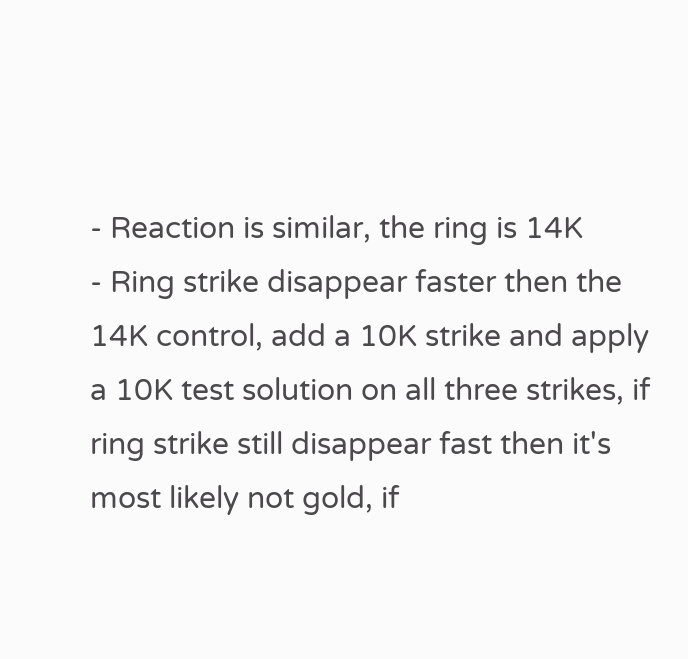- Reaction is similar, the ring is 14K
- Ring strike disappear faster then the 14K control, add a 10K strike and apply a 10K test solution on all three strikes, if ring strike still disappear fast then it's most likely not gold, if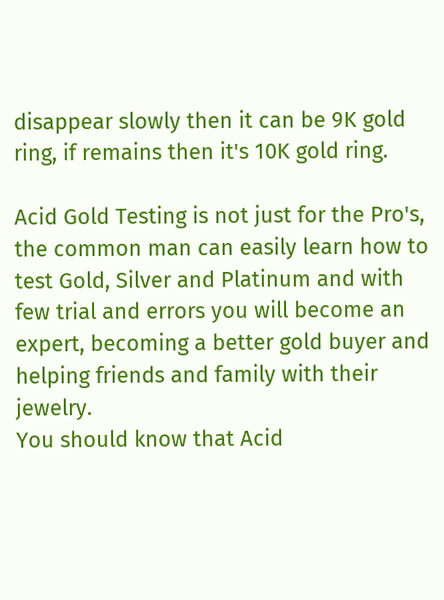disappear slowly then it can be 9K gold ring, if remains then it's 10K gold ring.

Acid Gold Testing is not just for the Pro's, the common man can easily learn how to test Gold, Silver and Platinum and with few trial and errors you will become an expert, becoming a better gold buyer and helping friends and family with their jewelry.
You should know that Acid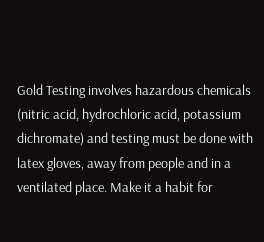Gold Testing involves hazardous chemicals (nitric acid, hydrochloric acid, potassium dichromate) and testing must be done with latex gloves, away from people and in a ventilated place. Make it a habit for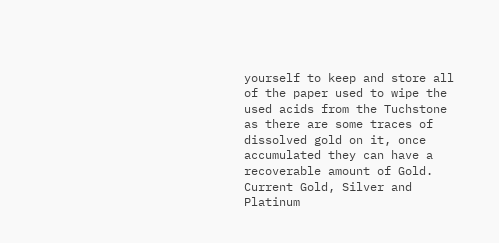yourself to keep and store all of the paper used to wipe the used acids from the Tuchstone as there are some traces of dissolved gold on it, once accumulated they can have a recoverable amount of Gold.
Current Gold, Silver and Platinum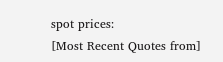spot prices:
[Most Recent Quotes from]